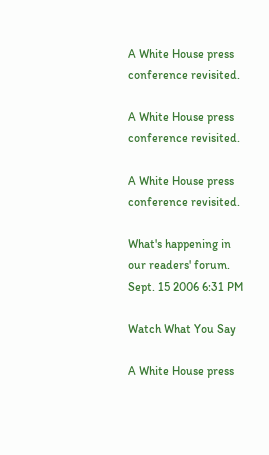A White House press conference revisited.

A White House press conference revisited.

A White House press conference revisited.

What's happening in our readers' forum.
Sept. 15 2006 6:31 PM

Watch What You Say

A White House press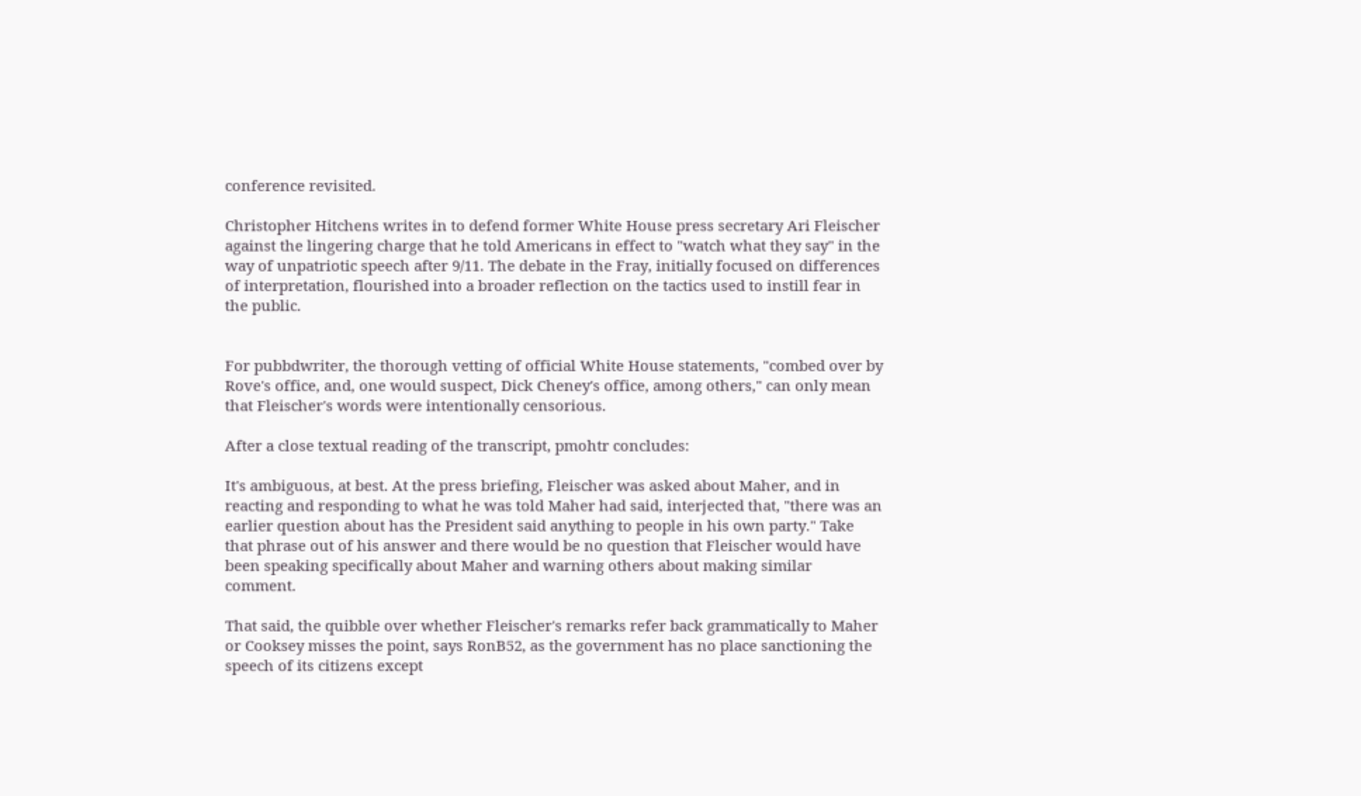conference revisited.

Christopher Hitchens writes in to defend former White House press secretary Ari Fleischer against the lingering charge that he told Americans in effect to "watch what they say" in the way of unpatriotic speech after 9/11. The debate in the Fray, initially focused on differences of interpretation, flourished into a broader reflection on the tactics used to instill fear in the public.


For pubbdwriter, the thorough vetting of official White House statements, "combed over by Rove's office, and, one would suspect, Dick Cheney's office, among others," can only mean that Fleischer's words were intentionally censorious.

After a close textual reading of the transcript, pmohtr concludes:

It's ambiguous, at best. At the press briefing, Fleischer was asked about Maher, and in reacting and responding to what he was told Maher had said, interjected that, "there was an earlier question about has the President said anything to people in his own party." Take that phrase out of his answer and there would be no question that Fleischer would have been speaking specifically about Maher and warning others about making similar comment.

That said, the quibble over whether Fleischer's remarks refer back grammatically to Maher or Cooksey misses the point, says RonB52, as the government has no place sanctioning the speech of its citizens except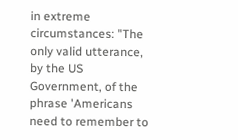in extreme circumstances: "The only valid utterance, by the US Government, of the phrase 'Americans need to remember to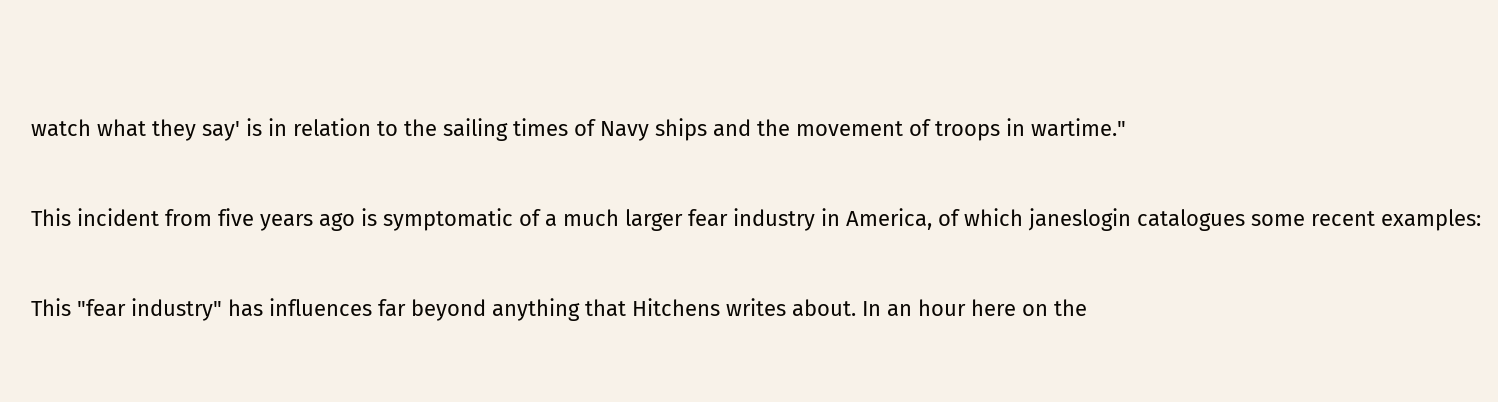watch what they say' is in relation to the sailing times of Navy ships and the movement of troops in wartime."

This incident from five years ago is symptomatic of a much larger fear industry in America, of which janeslogin catalogues some recent examples:

This "fear industry" has influences far beyond anything that Hitchens writes about. In an hour here on the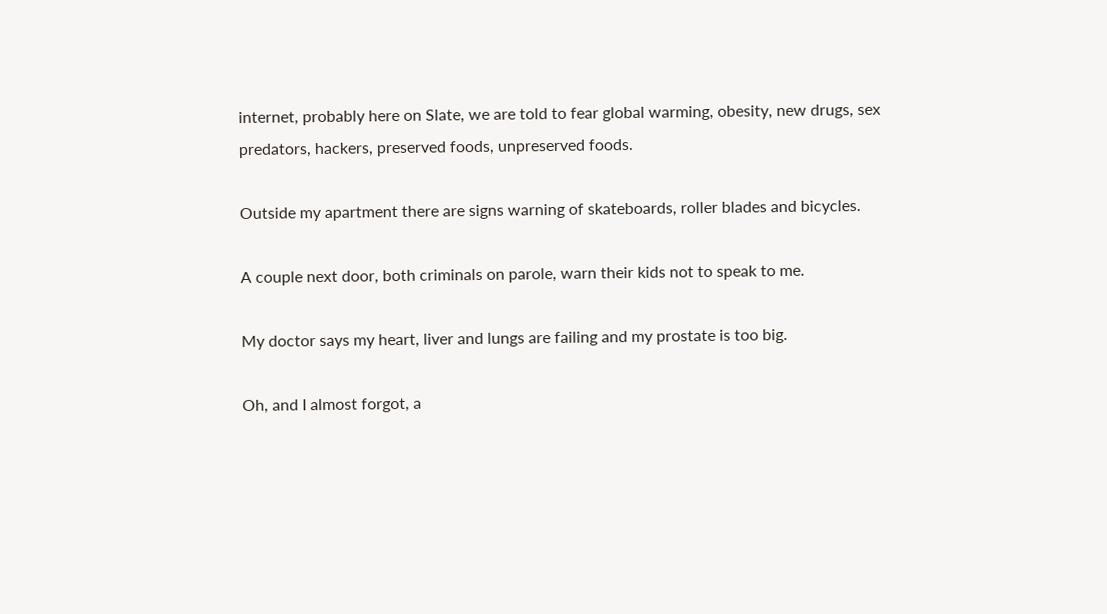internet, probably here on Slate, we are told to fear global warming, obesity, new drugs, sex predators, hackers, preserved foods, unpreserved foods.

Outside my apartment there are signs warning of skateboards, roller blades and bicycles.

A couple next door, both criminals on parole, warn their kids not to speak to me.

My doctor says my heart, liver and lungs are failing and my prostate is too big.

Oh, and I almost forgot, a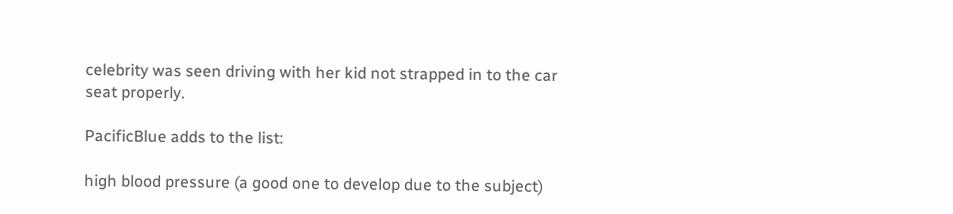celebrity was seen driving with her kid not strapped in to the car seat properly.

PacificBlue adds to the list:

high blood pressure (a good one to develop due to the subject)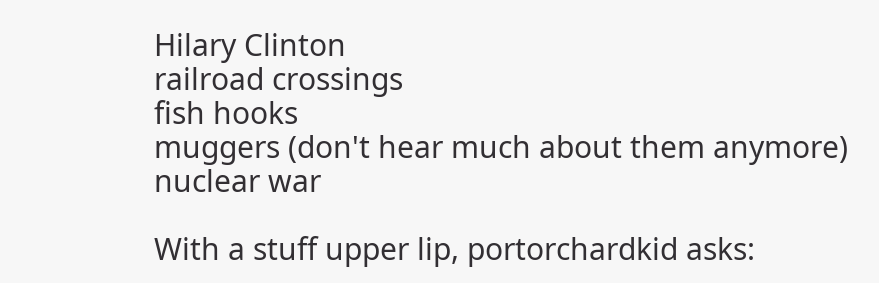Hilary Clinton
railroad crossings
fish hooks
muggers (don't hear much about them anymore)
nuclear war

With a stuff upper lip, portorchardkid asks: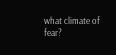what climate of fear?